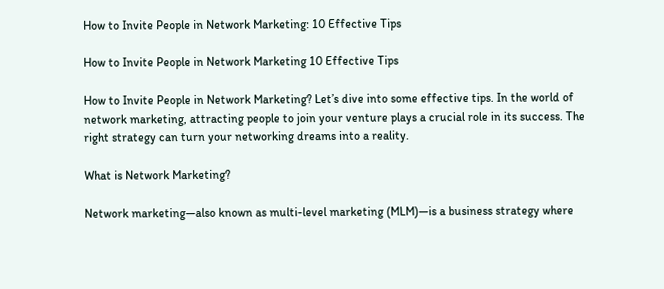How to Invite People in Network Marketing: 10 Effective Tips

How to Invite People in Network Marketing 10 Effective Tips

How to Invite People in Network Marketing? Let’s dive into some effective tips. In the world of network marketing, attracting people to join your venture plays a crucial role in its success. The right strategy can turn your networking dreams into a reality.

What is Network Marketing?

Network marketing—also known as multi-level marketing (MLM)—is a business strategy where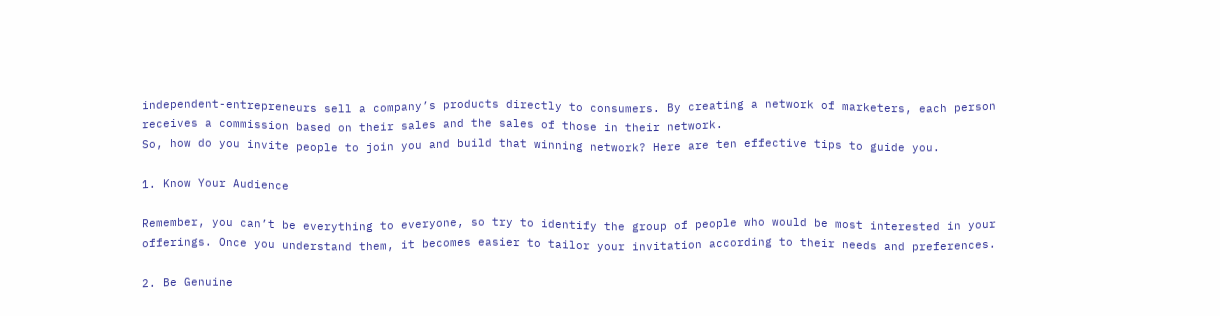independent-entrepreneurs sell a company’s products directly to consumers. By creating a network of marketers, each person receives a commission based on their sales and the sales of those in their network.
So, how do you invite people to join you and build that winning network? Here are ten effective tips to guide you.

1. Know Your Audience

Remember, you can’t be everything to everyone, so try to identify the group of people who would be most interested in your offerings. Once you understand them, it becomes easier to tailor your invitation according to their needs and preferences.

2. Be Genuine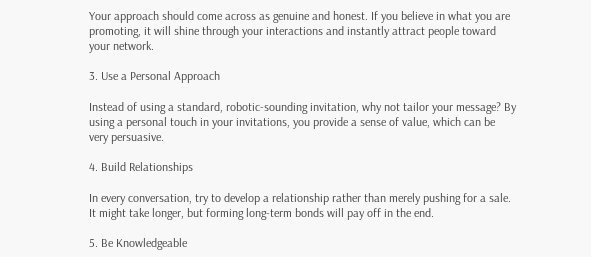Your approach should come across as genuine and honest. If you believe in what you are promoting, it will shine through your interactions and instantly attract people toward your network.

3. Use a Personal Approach

Instead of using a standard, robotic-sounding invitation, why not tailor your message? By using a personal touch in your invitations, you provide a sense of value, which can be very persuasive.

4. Build Relationships

In every conversation, try to develop a relationship rather than merely pushing for a sale. It might take longer, but forming long-term bonds will pay off in the end.

5. Be Knowledgeable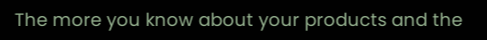The more you know about your products and the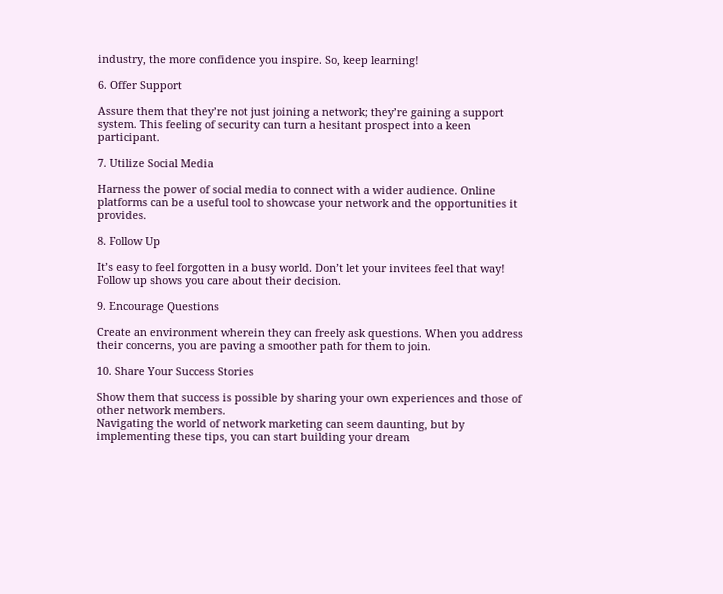industry, the more confidence you inspire. So, keep learning!

6. Offer Support

Assure them that they’re not just joining a network; they’re gaining a support system. This feeling of security can turn a hesitant prospect into a keen participant.

7. Utilize Social Media

Harness the power of social media to connect with a wider audience. Online platforms can be a useful tool to showcase your network and the opportunities it provides.

8. Follow Up

It’s easy to feel forgotten in a busy world. Don’t let your invitees feel that way! Follow up shows you care about their decision.

9. Encourage Questions

Create an environment wherein they can freely ask questions. When you address their concerns, you are paving a smoother path for them to join.

10. Share Your Success Stories

Show them that success is possible by sharing your own experiences and those of other network members.
Navigating the world of network marketing can seem daunting, but by implementing these tips, you can start building your dream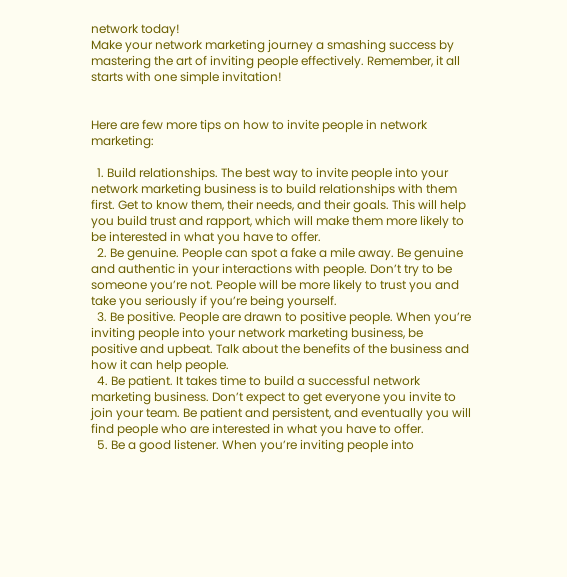network today!
Make your network marketing journey a smashing success by mastering the art of inviting people effectively. Remember, it all starts with one simple invitation!


Here are few more tips on how to invite people in network marketing:

  1. Build relationships. The best way to invite people into your network marketing business is to build relationships with them first. Get to know them, their needs, and their goals. This will help you build trust and rapport, which will make them more likely to be interested in what you have to offer.
  2. Be genuine. People can spot a fake a mile away. Be genuine and authentic in your interactions with people. Don’t try to be someone you’re not. People will be more likely to trust you and take you seriously if you’re being yourself.
  3. Be positive. People are drawn to positive people. When you’re inviting people into your network marketing business, be positive and upbeat. Talk about the benefits of the business and how it can help people.
  4. Be patient. It takes time to build a successful network marketing business. Don’t expect to get everyone you invite to join your team. Be patient and persistent, and eventually you will find people who are interested in what you have to offer.
  5. Be a good listener. When you’re inviting people into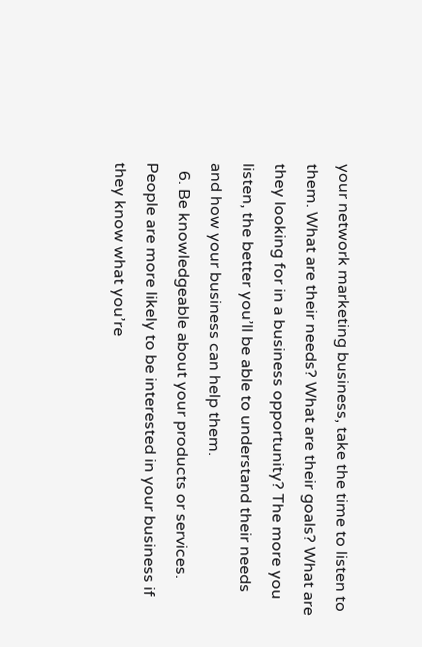your network marketing business, take the time to listen to them. What are their needs? What are their goals? What are they looking for in a business opportunity? The more you listen, the better you’ll be able to understand their needs and how your business can help them.
  6. Be knowledgeable about your products or services. People are more likely to be interested in your business if they know what you’re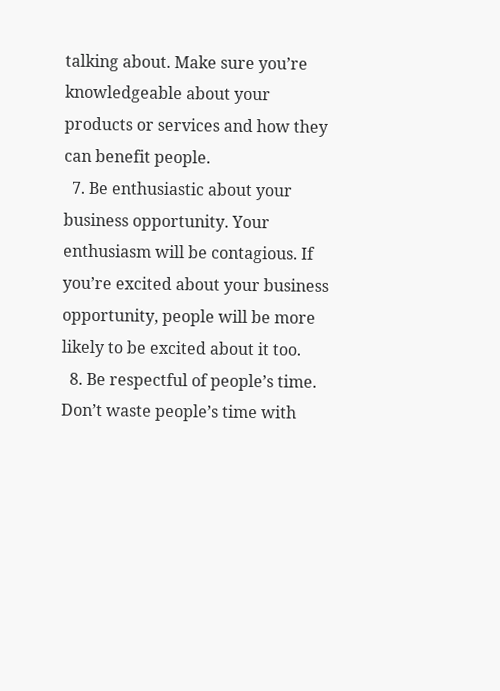talking about. Make sure you’re knowledgeable about your products or services and how they can benefit people.
  7. Be enthusiastic about your business opportunity. Your enthusiasm will be contagious. If you’re excited about your business opportunity, people will be more likely to be excited about it too.
  8. Be respectful of people’s time. Don’t waste people’s time with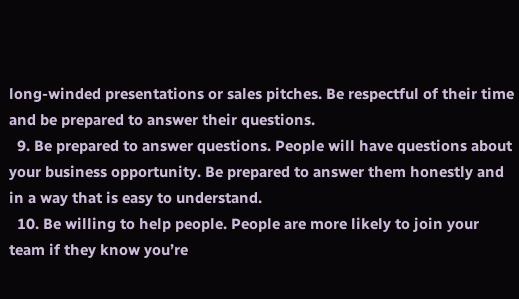long-winded presentations or sales pitches. Be respectful of their time and be prepared to answer their questions.
  9. Be prepared to answer questions. People will have questions about your business opportunity. Be prepared to answer them honestly and in a way that is easy to understand.
  10. Be willing to help people. People are more likely to join your team if they know you’re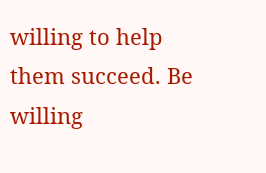willing to help them succeed. Be willing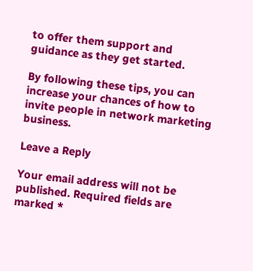to offer them support and guidance as they get started.

By following these tips, you can increase your chances of how to invite people in network marketing business.

Leave a Reply

Your email address will not be published. Required fields are marked *